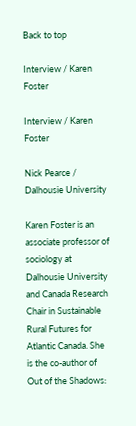Back to top

Interview / Karen Foster

Interview / Karen Foster

Nick Pearce / Dalhousie University

Karen Foster is an associate professor of sociology at Dalhousie University and Canada Research Chair in Sustainable Rural Futures for Atlantic Canada. She is the co-author of Out of the Shadows: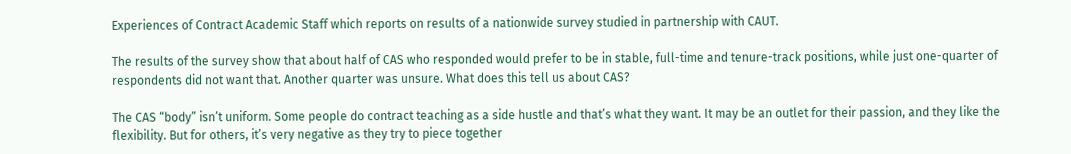Experiences of Contract Academic Staff which reports on results of a nationwide survey studied in partnership with CAUT.

The results of the survey show that about half of CAS who responded would prefer to be in stable, full-time and tenure-track positions, while just one-quarter of respondents did not want that. Another quarter was unsure. What does this tell us about CAS?

The CAS “body” isn’t uniform. Some people do contract teaching as a side hustle and that’s what they want. It may be an outlet for their passion, and they like the flexibility. But for others, it’s very negative as they try to piece together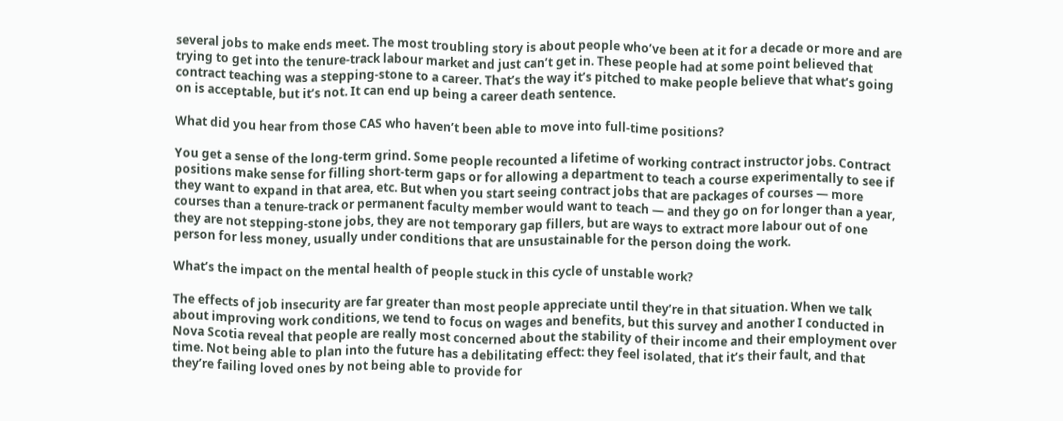several jobs to make ends meet. The most troubling story is about people who’ve been at it for a decade or more and are trying to get into the tenure-track labour market and just can’t get in. These people had at some point believed that contract teaching was a stepping-stone to a career. That’s the way it’s pitched to make people believe that what’s going on is acceptable, but it’s not. It can end up being a career death sentence.

What did you hear from those CAS who haven’t been able to move into full-time positions?

You get a sense of the long-term grind. Some people recounted a lifetime of working contract instructor jobs. Contract positions make sense for filling short-term gaps or for allowing a department to teach a course experimentally to see if they want to expand in that area, etc. But when you start seeing contract jobs that are packages of courses — more courses than a tenure-track or permanent faculty member would want to teach — and they go on for longer than a year, they are not stepping-stone jobs, they are not temporary gap fillers, but are ways to extract more labour out of one person for less money, usually under conditions that are unsustainable for the person doing the work.

What’s the impact on the mental health of people stuck in this cycle of unstable work?

The effects of job insecurity are far greater than most people appreciate until they’re in that situation. When we talk about improving work conditions, we tend to focus on wages and benefits, but this survey and another I conducted in Nova Scotia reveal that people are really most concerned about the stability of their income and their employment over time. Not being able to plan into the future has a debilitating effect: they feel isolated, that it’s their fault, and that they’re failing loved ones by not being able to provide for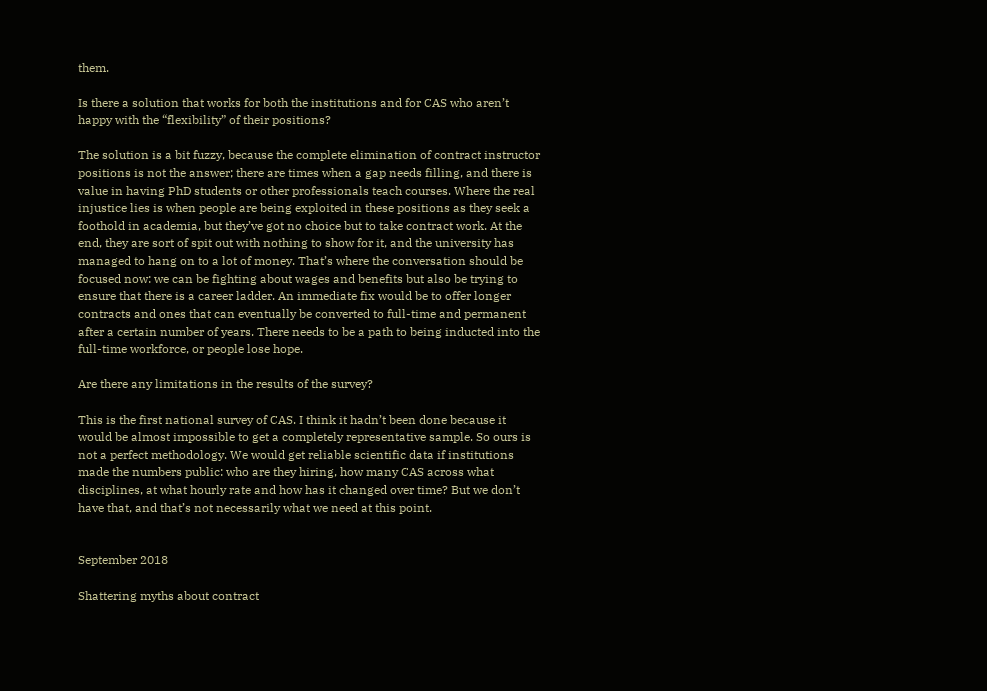them.

Is there a solution that works for both the institutions and for CAS who aren’t happy with the “flexibility” of their positions?

The solution is a bit fuzzy, because the complete elimination of contract instructor positions is not the answer; there are times when a gap needs filling, and there is value in having PhD students or other professionals teach courses. Where the real injustice lies is when people are being exploited in these positions as they seek a foothold in academia, but they’ve got no choice but to take contract work. At the end, they are sort of spit out with nothing to show for it, and the university has managed to hang on to a lot of money. That’s where the conversation should be focused now: we can be fighting about wages and benefits but also be trying to ensure that there is a career ladder. An immediate fix would be to offer longer contracts and ones that can eventually be converted to full-time and permanent after a certain number of years. There needs to be a path to being inducted into the full-time workforce, or people lose hope.

Are there any limitations in the results of the survey?

This is the first national survey of CAS. I think it hadn’t been done because it would be almost impossible to get a completely representative sample. So ours is not a perfect methodology. We would get reliable scientific data if institutions made the numbers public: who are they hiring, how many CAS across what disciplines, at what hourly rate and how has it changed over time? But we don’t have that, and that’s not necessarily what we need at this point.


September 2018

Shattering myths about contract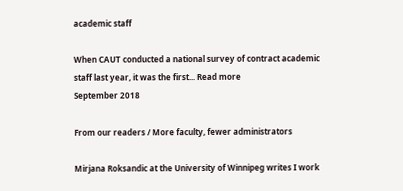academic staff

When CAUT conducted a national survey of contract academic staff last year, it was the first... Read more
September 2018

From our readers / More faculty, fewer administrators

Mirjana Roksandic at the University of Winnipeg writes I work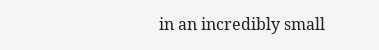in an incredibly small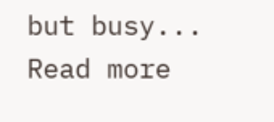but busy... Read more